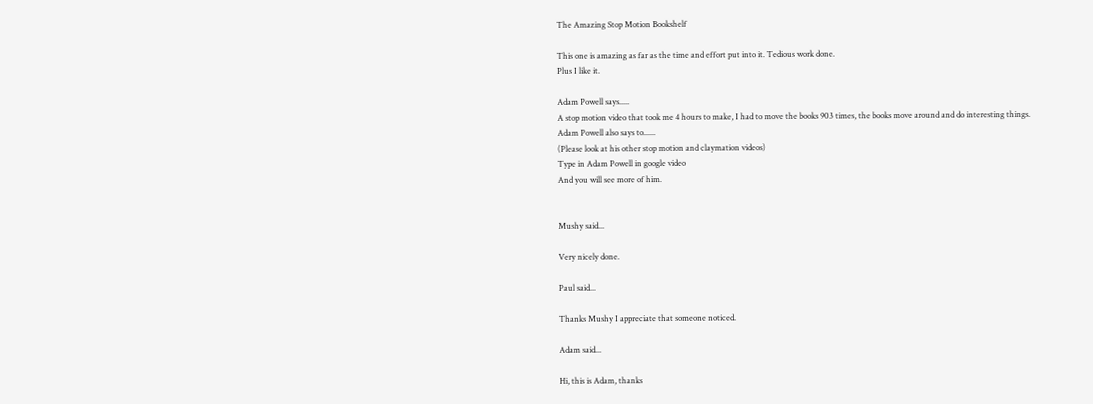The Amazing Stop Motion Bookshelf

This one is amazing as far as the time and effort put into it. Tedious work done.
Plus I like it.

Adam Powell says.....
A stop motion video that took me 4 hours to make, I had to move the books 903 times, the books move around and do interesting things.
Adam Powell also says to......
(Please look at his other stop motion and claymation videos)
Type in Adam Powell in google video
And you will see more of him.


Mushy said...

Very nicely done.

Paul said...

Thanks Mushy I appreciate that someone noticed.

Adam said...

Hi, this is Adam, thanks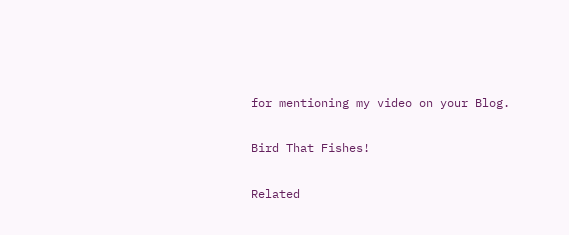for mentioning my video on your Blog.

Bird That Fishes!

Related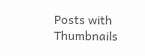Posts with Thumbnails